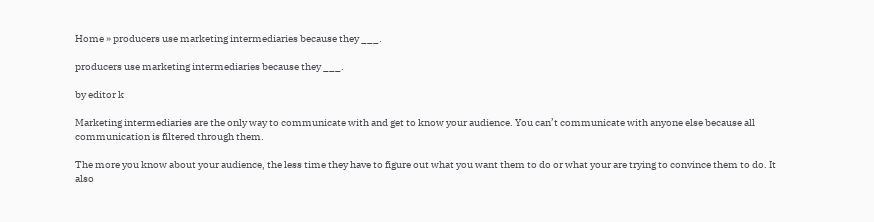Home » producers use marketing intermediaries because they ___.

producers use marketing intermediaries because they ___.

by editor k

Marketing intermediaries are the only way to communicate with and get to know your audience. You can’t communicate with anyone else because all communication is filtered through them.

The more you know about your audience, the less time they have to figure out what you want them to do or what your are trying to convince them to do. It also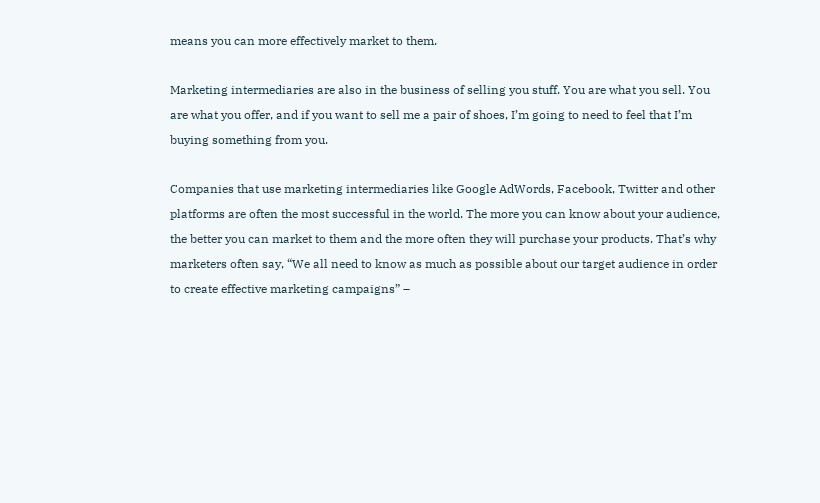means you can more effectively market to them.

Marketing intermediaries are also in the business of selling you stuff. You are what you sell. You are what you offer, and if you want to sell me a pair of shoes, I’m going to need to feel that I’m buying something from you.

Companies that use marketing intermediaries like Google AdWords, Facebook, Twitter and other platforms are often the most successful in the world. The more you can know about your audience, the better you can market to them and the more often they will purchase your products. That’s why marketers often say, “We all need to know as much as possible about our target audience in order to create effective marketing campaigns” –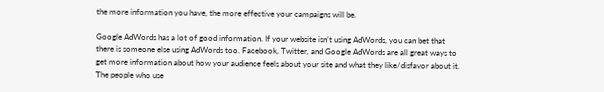the more information you have, the more effective your campaigns will be.

Google AdWords has a lot of good information. If your website isn’t using AdWords, you can bet that there is someone else using AdWords too. Facebook, Twitter, and Google AdWords are all great ways to get more information about how your audience feels about your site and what they like/disfavor about it. The people who use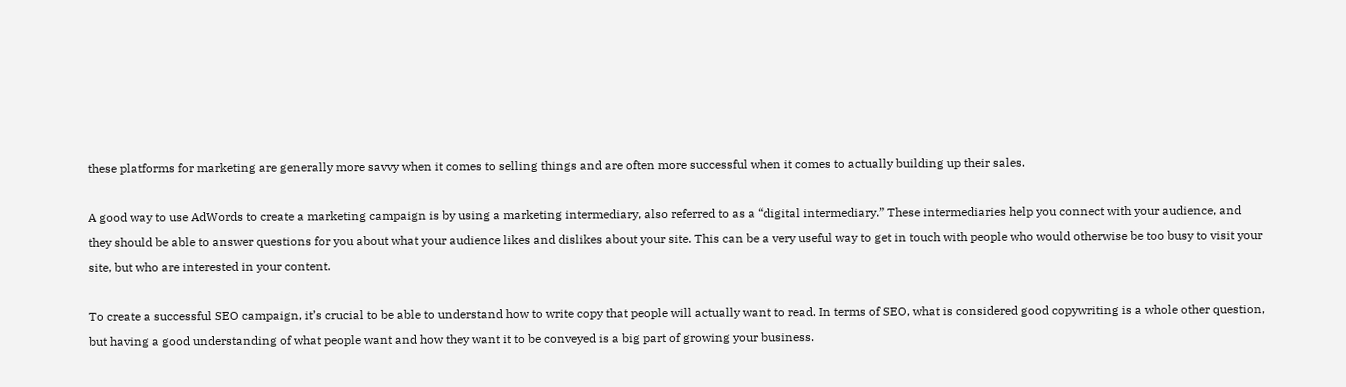these platforms for marketing are generally more savvy when it comes to selling things and are often more successful when it comes to actually building up their sales.

A good way to use AdWords to create a marketing campaign is by using a marketing intermediary, also referred to as a “digital intermediary.” These intermediaries help you connect with your audience, and they should be able to answer questions for you about what your audience likes and dislikes about your site. This can be a very useful way to get in touch with people who would otherwise be too busy to visit your site, but who are interested in your content.

To create a successful SEO campaign, it’s crucial to be able to understand how to write copy that people will actually want to read. In terms of SEO, what is considered good copywriting is a whole other question, but having a good understanding of what people want and how they want it to be conveyed is a big part of growing your business.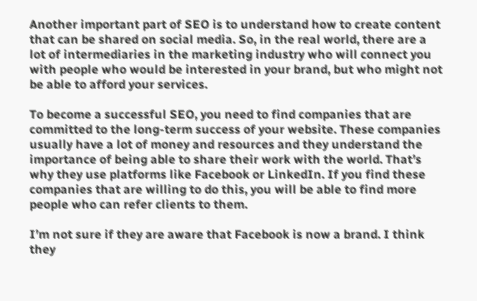Another important part of SEO is to understand how to create content that can be shared on social media. So, in the real world, there are a lot of intermediaries in the marketing industry who will connect you with people who would be interested in your brand, but who might not be able to afford your services.

To become a successful SEO, you need to find companies that are committed to the long-term success of your website. These companies usually have a lot of money and resources and they understand the importance of being able to share their work with the world. That’s why they use platforms like Facebook or LinkedIn. If you find these companies that are willing to do this, you will be able to find more people who can refer clients to them.

I’m not sure if they are aware that Facebook is now a brand. I think they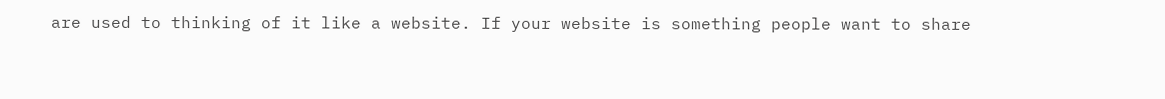are used to thinking of it like a website. If your website is something people want to share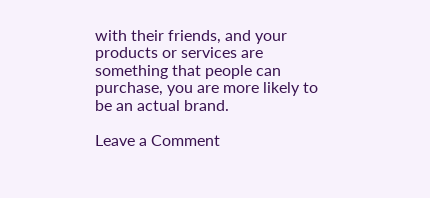with their friends, and your products or services are something that people can purchase, you are more likely to be an actual brand.

Leave a Comment